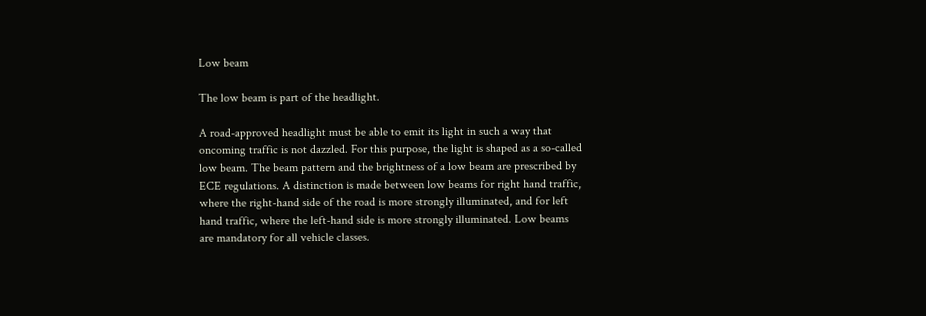Low beam

The low beam is part of the headlight.

A road-approved headlight must be able to emit its light in such a way that oncoming traffic is not dazzled. For this purpose, the light is shaped as a so-called low beam. The beam pattern and the brightness of a low beam are prescribed by ECE regulations. A distinction is made between low beams for right hand traffic, where the right-hand side of the road is more strongly illuminated, and for left hand traffic, where the left-hand side is more strongly illuminated. Low beams are mandatory for all vehicle classes.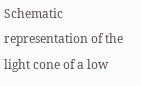Schematic representation of the light cone of a low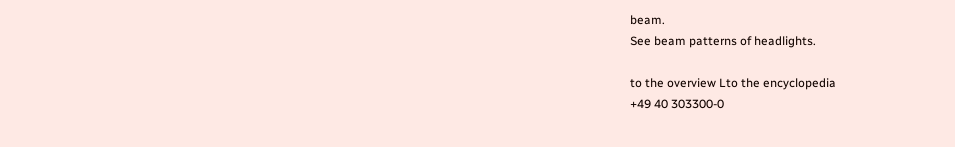beam.
See beam patterns of headlights.

to the overview Lto the encyclopedia
+49 40 303300-0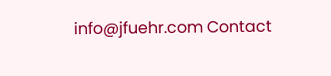info@jfuehr.com Contact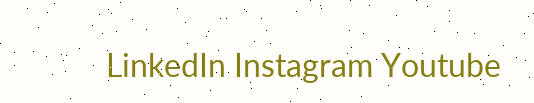LinkedIn Instagram Youtube